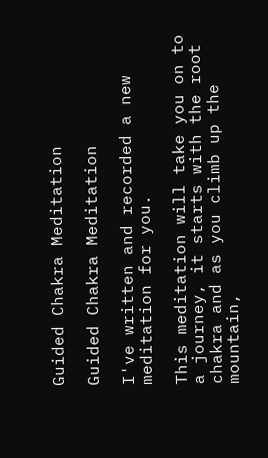Guided Chakra Meditation

Guided Chakra Meditation

I've written and recorded a new meditation for you.

This meditation will take you on to a journey, it starts with the root chakra and as you climb up the mountain,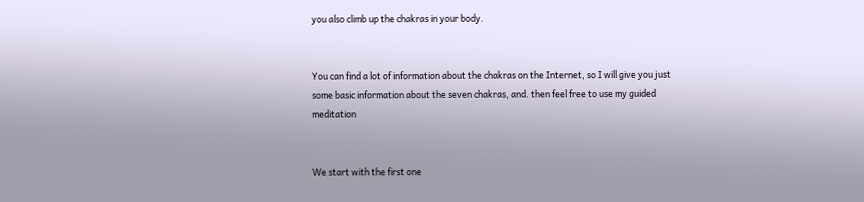you also climb up the chakras in your body.


You can find a lot of information about the chakras on the Internet, so I will give you just some basic information about the seven chakras, and. then feel free to use my guided meditation


We start with the first one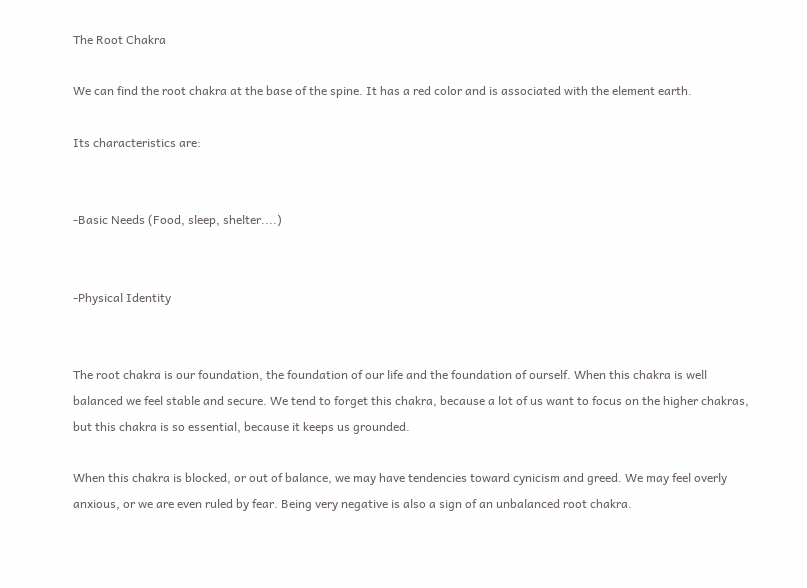The Root Chakra

We can find the root chakra at the base of the spine. It has a red color and is associated with the element earth.

Its characteristics are:


-Basic Needs (Food, sleep, shelter....)


-Physical Identity


The root chakra is our foundation, the foundation of our life and the foundation of ourself. When this chakra is well balanced we feel stable and secure. We tend to forget this chakra, because a lot of us want to focus on the higher chakras, but this chakra is so essential, because it keeps us grounded.

When this chakra is blocked, or out of balance, we may have tendencies toward cynicism and greed. We may feel overly anxious, or we are even ruled by fear. Being very negative is also a sign of an unbalanced root chakra.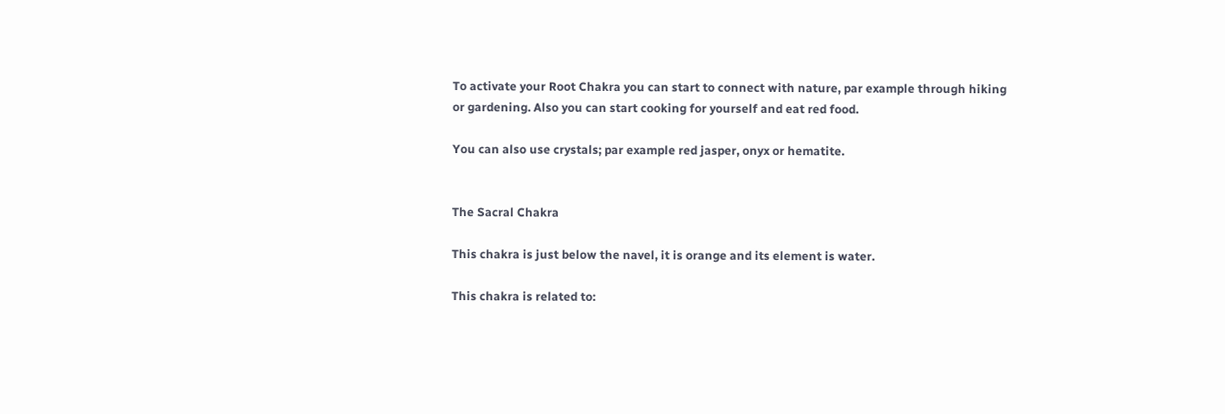To activate your Root Chakra you can start to connect with nature, par example through hiking or gardening. Also you can start cooking for yourself and eat red food.

You can also use crystals; par example red jasper, onyx or hematite.


The Sacral Chakra

This chakra is just below the navel, it is orange and its element is water.

This chakra is related to: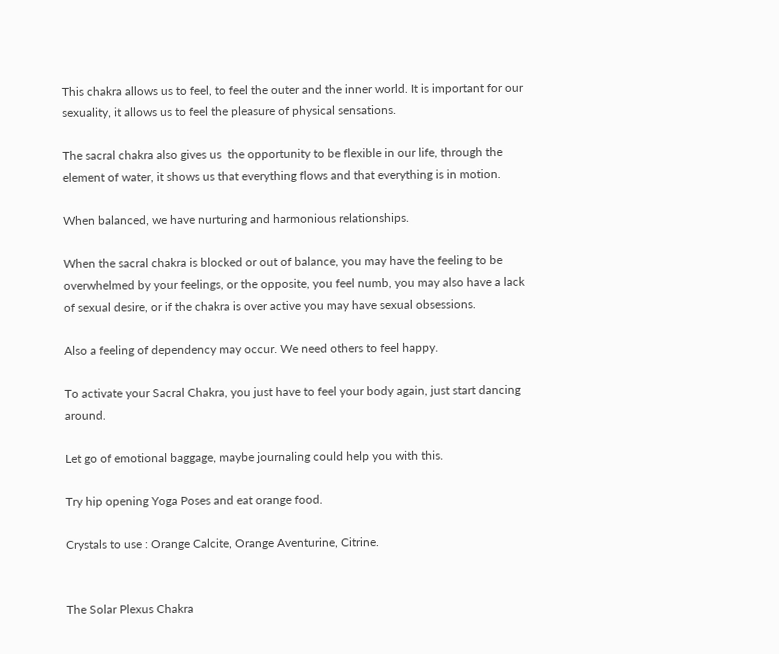This chakra allows us to feel, to feel the outer and the inner world. It is important for our sexuality, it allows us to feel the pleasure of physical sensations.

The sacral chakra also gives us  the opportunity to be flexible in our life, through the element of water, it shows us that everything flows and that everything is in motion.

When balanced, we have nurturing and harmonious relationships.

When the sacral chakra is blocked or out of balance, you may have the feeling to be overwhelmed by your feelings, or the opposite, you feel numb, you may also have a lack of sexual desire, or if the chakra is over active you may have sexual obsessions.

Also a feeling of dependency may occur. We need others to feel happy.

To activate your Sacral Chakra, you just have to feel your body again, just start dancing around.

Let go of emotional baggage, maybe journaling could help you with this.

Try hip opening Yoga Poses and eat orange food.

Crystals to use : Orange Calcite, Orange Aventurine, Citrine.


The Solar Plexus Chakra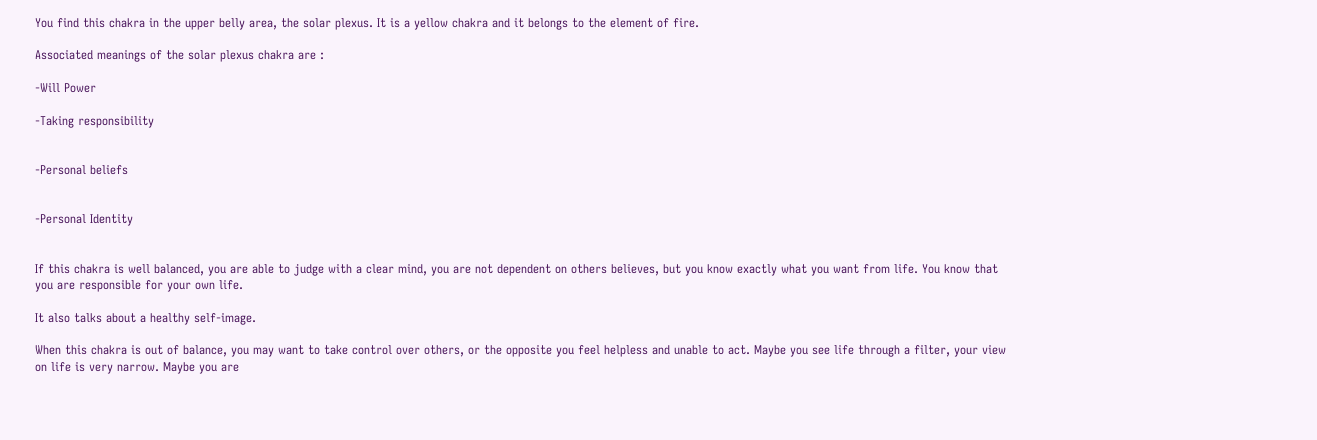You find this chakra in the upper belly area, the solar plexus. It is a yellow chakra and it belongs to the element of fire.

Associated meanings of the solar plexus chakra are :

-Will Power

-Taking responsibility


-Personal beliefs


-Personal Identity


If this chakra is well balanced, you are able to judge with a clear mind, you are not dependent on others believes, but you know exactly what you want from life. You know that you are responsible for your own life.

It also talks about a healthy self-image.

When this chakra is out of balance, you may want to take control over others, or the opposite you feel helpless and unable to act. Maybe you see life through a filter, your view on life is very narrow. Maybe you are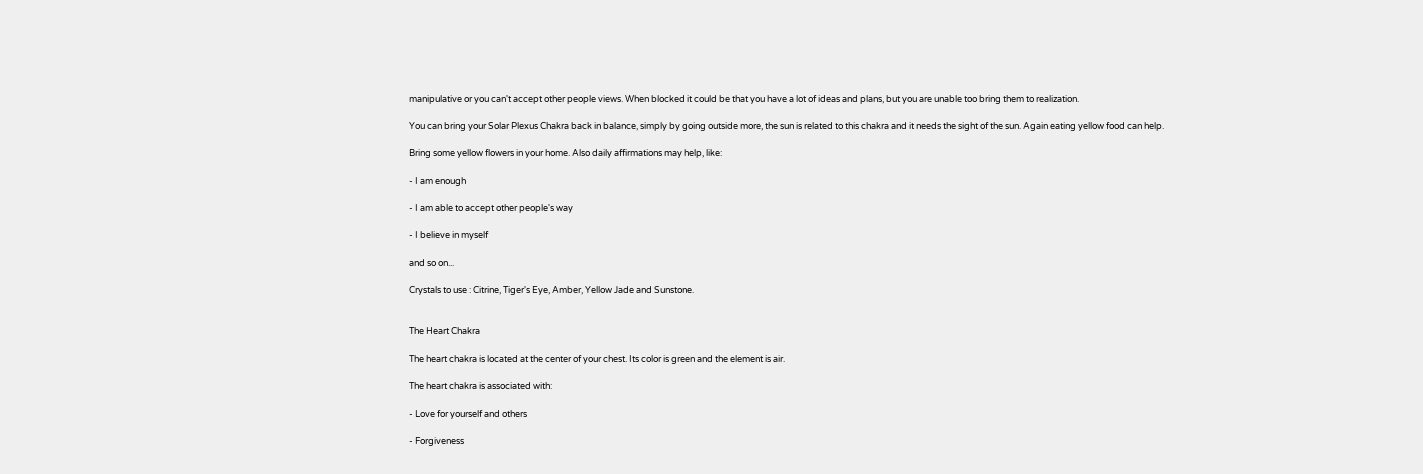manipulative or you can't accept other people views. When blocked it could be that you have a lot of ideas and plans, but you are unable too bring them to realization.

You can bring your Solar Plexus Chakra back in balance, simply by going outside more, the sun is related to this chakra and it needs the sight of the sun. Again eating yellow food can help.

Bring some yellow flowers in your home. Also daily affirmations may help, like:

- I am enough

- I am able to accept other people's way

- I believe in myself

and so on...

Crystals to use : Citrine, Tiger's Eye, Amber, Yellow Jade and Sunstone.


The Heart Chakra

The heart chakra is located at the center of your chest. Its color is green and the element is air.

The heart chakra is associated with:

- Love for yourself and others

- Forgiveness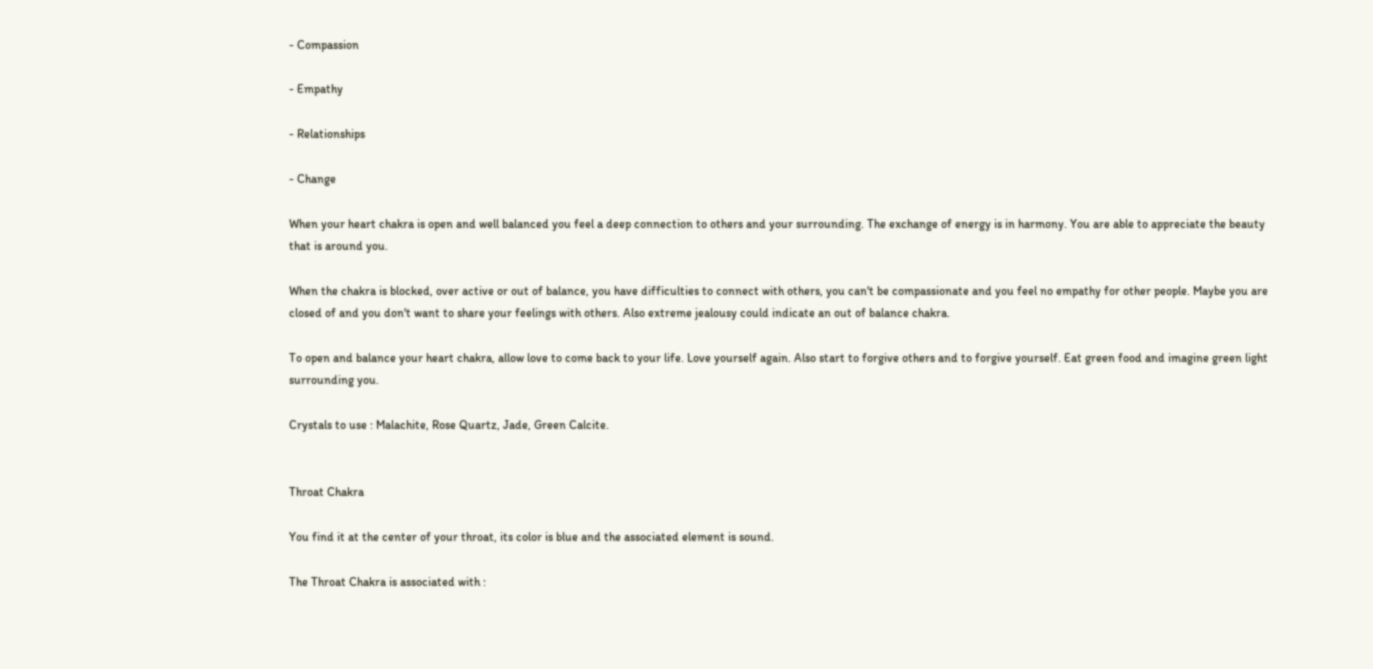- Compassion

- Empathy

- Relationships

- Change

When your heart chakra is open and well balanced you feel a deep connection to others and your surrounding. The exchange of energy is in harmony. You are able to appreciate the beauty that is around you.

When the chakra is blocked, over active or out of balance, you have difficulties to connect with others, you can't be compassionate and you feel no empathy for other people. Maybe you are closed of and you don't want to share your feelings with others. Also extreme jealousy could indicate an out of balance chakra.

To open and balance your heart chakra, allow love to come back to your life. Love yourself again. Also start to forgive others and to forgive yourself. Eat green food and imagine green light surrounding you.

Crystals to use : Malachite, Rose Quartz, Jade, Green Calcite.


Throat Chakra

You find it at the center of your throat, its color is blue and the associated element is sound.

The Throat Chakra is associated with :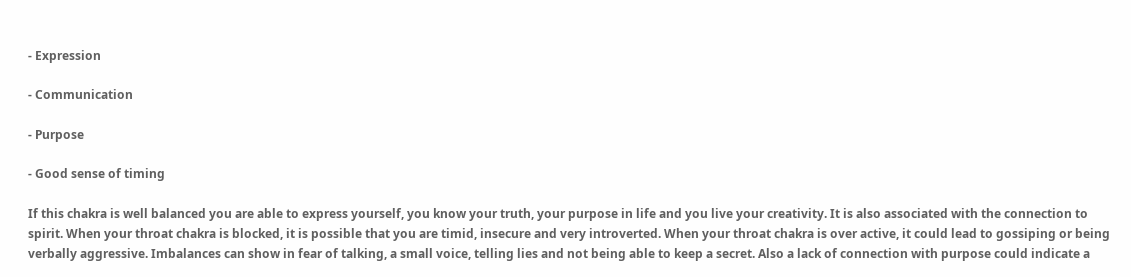- Expression

- Communication

- Purpose

- Good sense of timing

If this chakra is well balanced you are able to express yourself, you know your truth, your purpose in life and you live your creativity. It is also associated with the connection to spirit. When your throat chakra is blocked, it is possible that you are timid, insecure and very introverted. When your throat chakra is over active, it could lead to gossiping or being verbally aggressive. Imbalances can show in fear of talking, a small voice, telling lies and not being able to keep a secret. Also a lack of connection with purpose could indicate a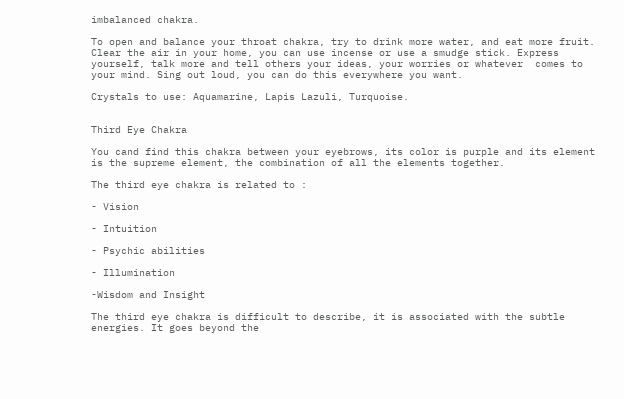imbalanced chakra.

To open and balance your throat chakra, try to drink more water, and eat more fruit. Clear the air in your home, you can use incense or use a smudge stick. Express yourself, talk more and tell others your ideas, your worries or whatever  comes to your mind. Sing out loud, you can do this everywhere you want.

Crystals to use: Aquamarine, Lapis Lazuli, Turquoise.


Third Eye Chakra

You cand find this chakra between your eyebrows, its color is purple and its element is the supreme element, the combination of all the elements together.

The third eye chakra is related to :

- Vision

- Intuition

- Psychic abilities

- Illumination

-Wisdom and Insight

The third eye chakra is difficult to describe, it is associated with the subtle energies. It goes beyond the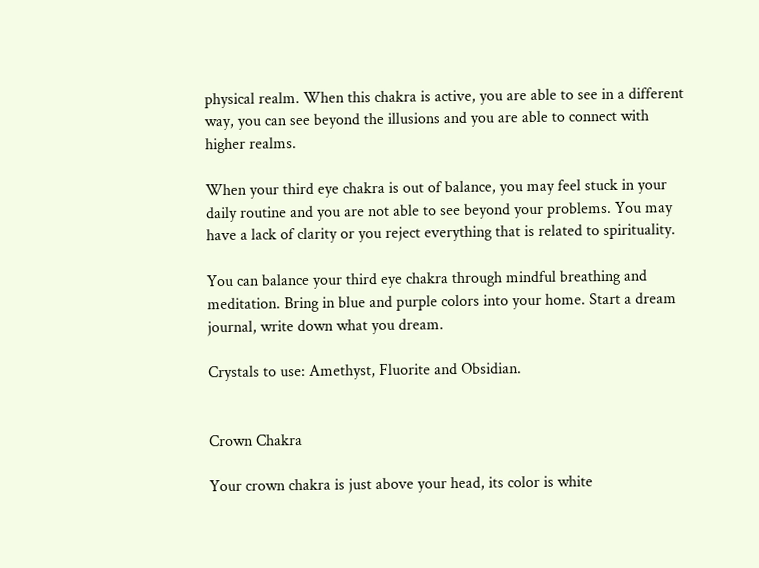physical realm. When this chakra is active, you are able to see in a different way, you can see beyond the illusions and you are able to connect with higher realms.

When your third eye chakra is out of balance, you may feel stuck in your daily routine and you are not able to see beyond your problems. You may have a lack of clarity or you reject everything that is related to spirituality.

You can balance your third eye chakra through mindful breathing and meditation. Bring in blue and purple colors into your home. Start a dream journal, write down what you dream.

Crystals to use: Amethyst, Fluorite and Obsidian.


Crown Chakra

Your crown chakra is just above your head, its color is white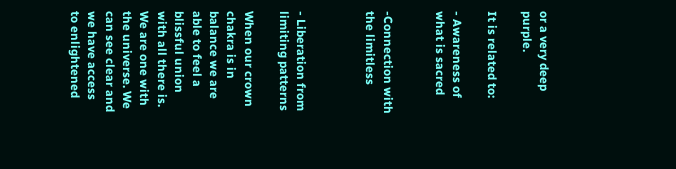or a very deep purple.

It is related to:

- Awareness of what is sacred


-Connection with the limitless



- Liberation from limiting patterns

When our crown chakra is in balance we are able to feel a blissful union with all there is. We are one with the universe. We can see clear and we have access to enlightened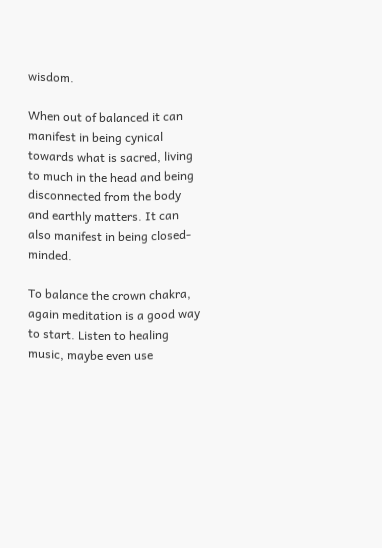wisdom.

When out of balanced it can manifest in being cynical towards what is sacred, living to much in the head and being disconnected from the body and earthly matters. It can also manifest in being closed-minded.

To balance the crown chakra, again meditation is a good way to start. Listen to healing music, maybe even use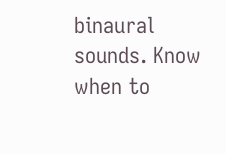binaural sounds. Know when to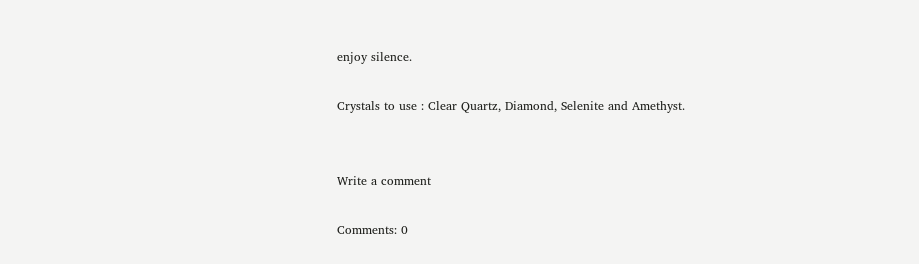enjoy silence.

Crystals to use : Clear Quartz, Diamond, Selenite and Amethyst.


Write a comment

Comments: 0